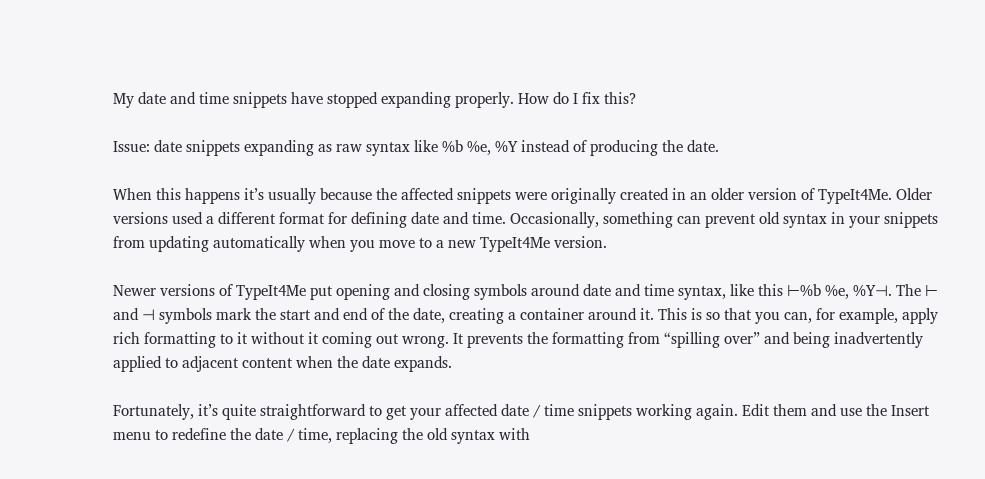My date and time snippets have stopped expanding properly. How do I fix this?

Issue: date snippets expanding as raw syntax like %b %e, %Y instead of producing the date.

When this happens it’s usually because the affected snippets were originally created in an older version of TypeIt4Me. Older versions used a different format for defining date and time. Occasionally, something can prevent old syntax in your snippets from updating automatically when you move to a new TypeIt4Me version.

Newer versions of TypeIt4Me put opening and closing symbols around date and time syntax, like this ⊢%b %e, %Y⊣. The ⊢ and ⊣ symbols mark the start and end of the date, creating a container around it. This is so that you can, for example, apply rich formatting to it without it coming out wrong. It prevents the formatting from “spilling over” and being inadvertently applied to adjacent content when the date expands.

Fortunately, it’s quite straightforward to get your affected date / time snippets working again. Edit them and use the Insert menu to redefine the date / time, replacing the old syntax with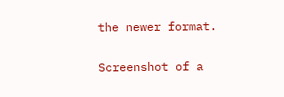the newer format.

Screenshot of a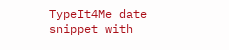TypeIt4Me date snippet with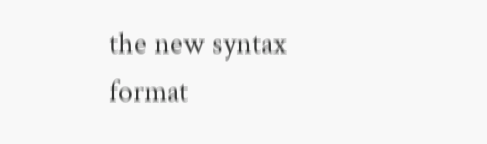the new syntax format